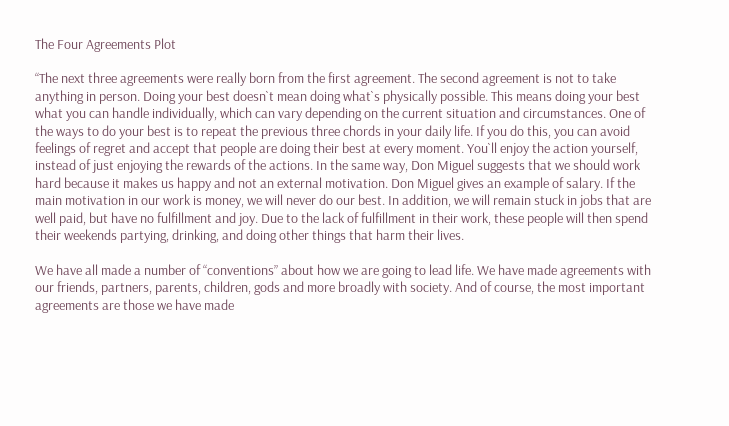The Four Agreements Plot

“The next three agreements were really born from the first agreement. The second agreement is not to take anything in person. Doing your best doesn`t mean doing what`s physically possible. This means doing your best what you can handle individually, which can vary depending on the current situation and circumstances. One of the ways to do your best is to repeat the previous three chords in your daily life. If you do this, you can avoid feelings of regret and accept that people are doing their best at every moment. You`ll enjoy the action yourself, instead of just enjoying the rewards of the actions. In the same way, Don Miguel suggests that we should work hard because it makes us happy and not an external motivation. Don Miguel gives an example of salary. If the main motivation in our work is money, we will never do our best. In addition, we will remain stuck in jobs that are well paid, but have no fulfillment and joy. Due to the lack of fulfillment in their work, these people will then spend their weekends partying, drinking, and doing other things that harm their lives.

We have all made a number of “conventions” about how we are going to lead life. We have made agreements with our friends, partners, parents, children, gods and more broadly with society. And of course, the most important agreements are those we have made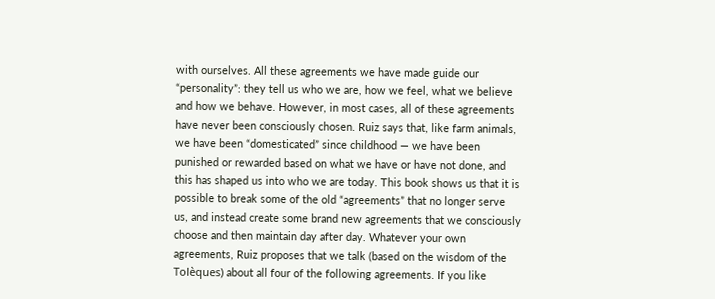with ourselves. All these agreements we have made guide our “personality”: they tell us who we are, how we feel, what we believe and how we behave. However, in most cases, all of these agreements have never been consciously chosen. Ruiz says that, like farm animals, we have been “domesticated” since childhood — we have been punished or rewarded based on what we have or have not done, and this has shaped us into who we are today. This book shows us that it is possible to break some of the old “agreements” that no longer serve us, and instead create some brand new agreements that we consciously choose and then maintain day after day. Whatever your own agreements, Ruiz proposes that we talk (based on the wisdom of the Tolèques) about all four of the following agreements. If you like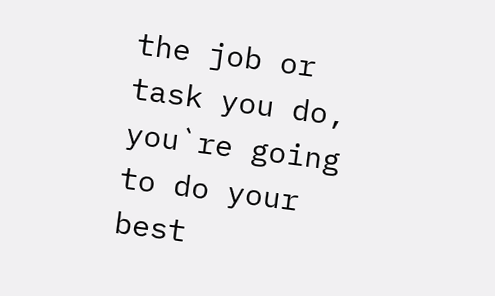the job or task you do, you`re going to do your best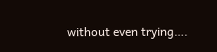without even trying….